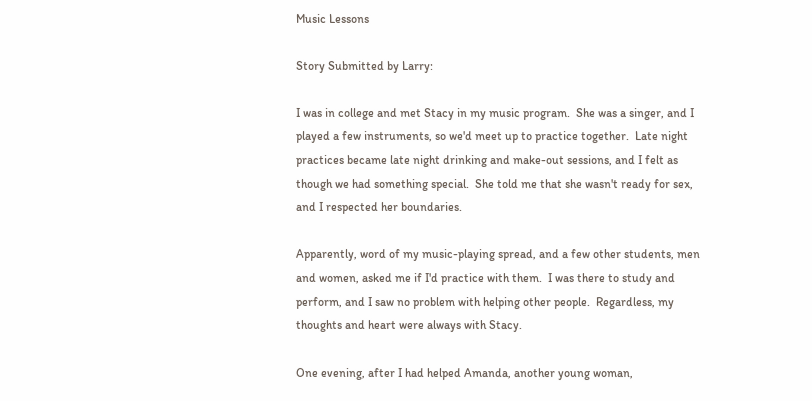Music Lessons

Story Submitted by Larry:

I was in college and met Stacy in my music program.  She was a singer, and I played a few instruments, so we'd meet up to practice together.  Late night practices became late night drinking and make-out sessions, and I felt as though we had something special.  She told me that she wasn't ready for sex, and I respected her boundaries.

Apparently, word of my music-playing spread, and a few other students, men and women, asked me if I'd practice with them.  I was there to study and perform, and I saw no problem with helping other people.  Regardless, my thoughts and heart were always with Stacy.

One evening, after I had helped Amanda, another young woman,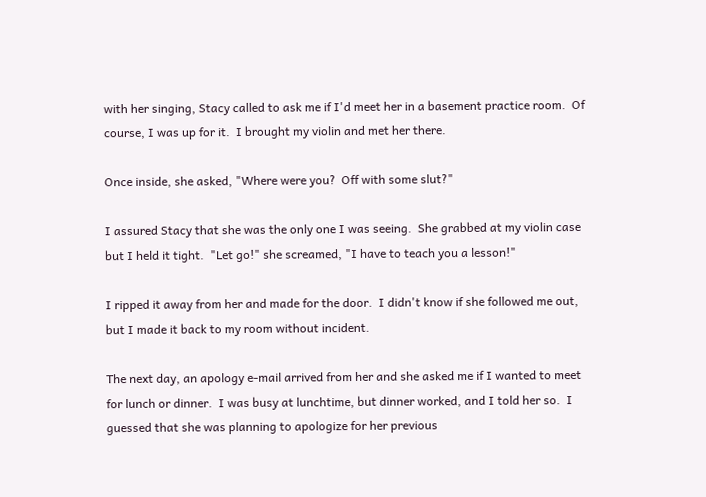with her singing, Stacy called to ask me if I'd meet her in a basement practice room.  Of course, I was up for it.  I brought my violin and met her there.

Once inside, she asked, "Where were you?  Off with some slut?"

I assured Stacy that she was the only one I was seeing.  She grabbed at my violin case but I held it tight.  "Let go!" she screamed, "I have to teach you a lesson!"

I ripped it away from her and made for the door.  I didn't know if she followed me out, but I made it back to my room without incident.

The next day, an apology e-mail arrived from her and she asked me if I wanted to meet for lunch or dinner.  I was busy at lunchtime, but dinner worked, and I told her so.  I guessed that she was planning to apologize for her previous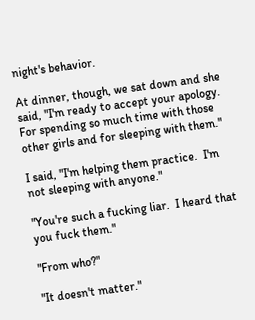night's behavior.

At dinner, though, we sat down and she said, "I'm ready to accept your apology.  For spending so much time with those other girls and for sleeping with them."

I said, "I'm helping them practice.  I'm not sleeping with anyone."

"You're such a fucking liar.  I heard that you fuck them."

"From who?"

"It doesn't matter."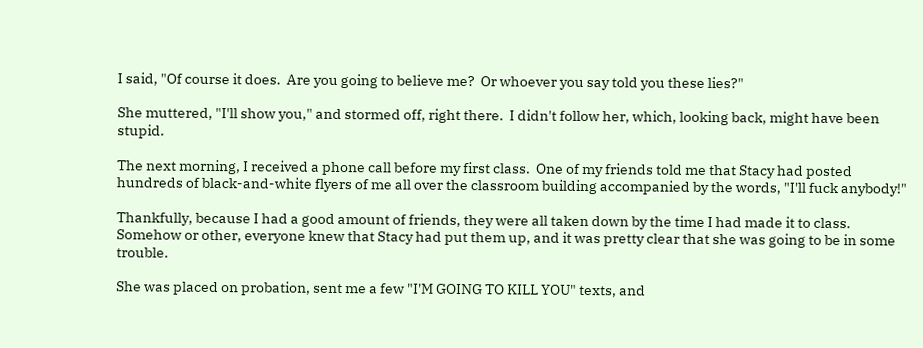I said, "Of course it does.  Are you going to believe me?  Or whoever you say told you these lies?"

She muttered, "I'll show you," and stormed off, right there.  I didn't follow her, which, looking back, might have been stupid.

The next morning, I received a phone call before my first class.  One of my friends told me that Stacy had posted hundreds of black-and-white flyers of me all over the classroom building accompanied by the words, "I'll fuck anybody!"

Thankfully, because I had a good amount of friends, they were all taken down by the time I had made it to class.  Somehow or other, everyone knew that Stacy had put them up, and it was pretty clear that she was going to be in some trouble.

She was placed on probation, sent me a few "I'M GOING TO KILL YOU" texts, and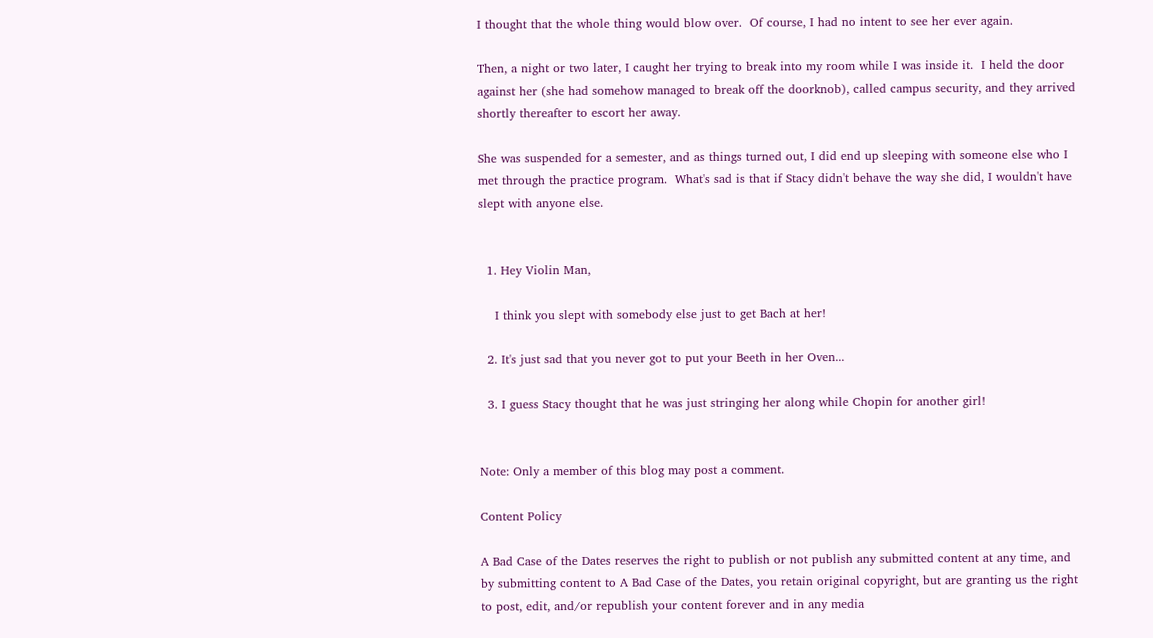I thought that the whole thing would blow over.  Of course, I had no intent to see her ever again.

Then, a night or two later, I caught her trying to break into my room while I was inside it.  I held the door against her (she had somehow managed to break off the doorknob), called campus security, and they arrived shortly thereafter to escort her away.

She was suspended for a semester, and as things turned out, I did end up sleeping with someone else who I met through the practice program.  What's sad is that if Stacy didn't behave the way she did, I wouldn't have slept with anyone else.


  1. Hey Violin Man,

    I think you slept with somebody else just to get Bach at her!

  2. It's just sad that you never got to put your Beeth in her Oven...

  3. I guess Stacy thought that he was just stringing her along while Chopin for another girl!


Note: Only a member of this blog may post a comment.

Content Policy

A Bad Case of the Dates reserves the right to publish or not publish any submitted content at any time, and by submitting content to A Bad Case of the Dates, you retain original copyright, but are granting us the right to post, edit, and/or republish your content forever and in any media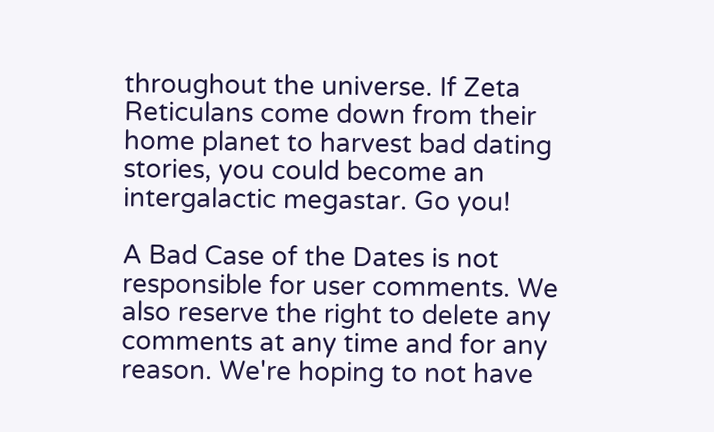throughout the universe. If Zeta Reticulans come down from their home planet to harvest bad dating stories, you could become an intergalactic megastar. Go you!

A Bad Case of the Dates is not responsible for user comments. We also reserve the right to delete any comments at any time and for any reason. We're hoping to not have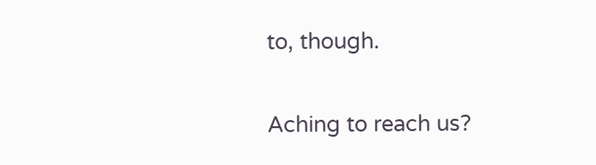to, though.

Aching to reach us?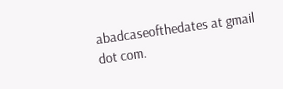abadcaseofthedates at gmail dot com.